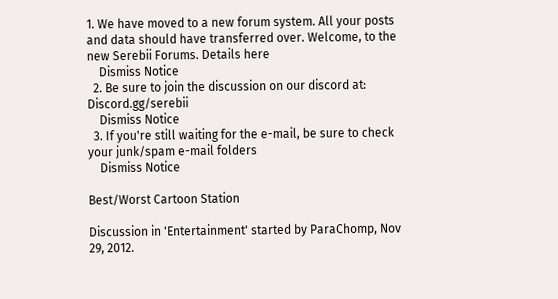1. We have moved to a new forum system. All your posts and data should have transferred over. Welcome, to the new Serebii Forums. Details here
    Dismiss Notice
  2. Be sure to join the discussion on our discord at: Discord.gg/serebii
    Dismiss Notice
  3. If you're still waiting for the e-mail, be sure to check your junk/spam e-mail folders
    Dismiss Notice

Best/Worst Cartoon Station

Discussion in 'Entertainment' started by ParaChomp, Nov 29, 2012.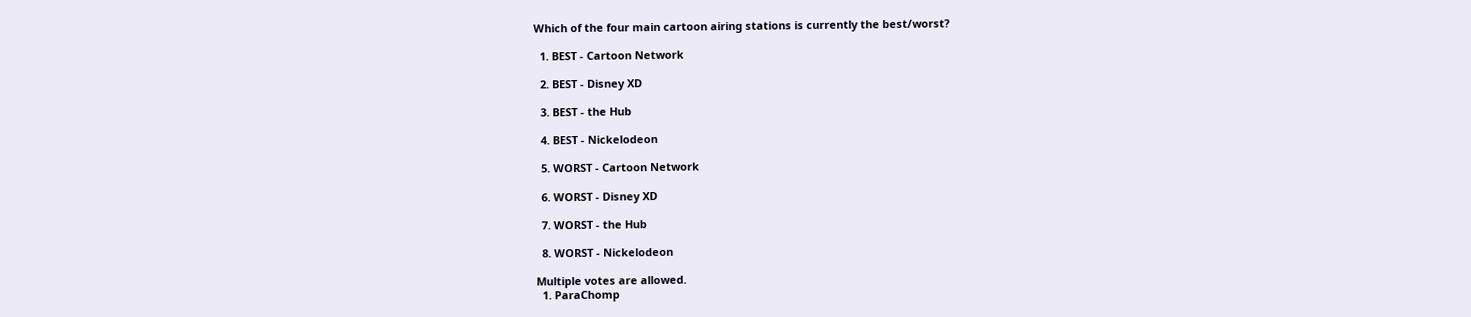Which of the four main cartoon airing stations is currently the best/worst?

  1. BEST - Cartoon Network

  2. BEST - Disney XD

  3. BEST - the Hub

  4. BEST - Nickelodeon

  5. WORST - Cartoon Network

  6. WORST - Disney XD

  7. WORST - the Hub

  8. WORST - Nickelodeon

Multiple votes are allowed.
  1. ParaChomp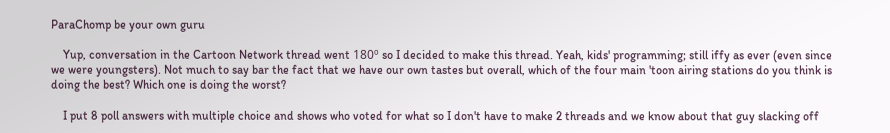ParaChomp be your own guru

    Yup, conversation in the Cartoon Network thread went 180º so I decided to make this thread. Yeah, kids' programming; still iffy as ever (even since we were youngsters). Not much to say bar the fact that we have our own tastes but overall, which of the four main 'toon airing stations do you think is doing the best? Which one is doing the worst?

    I put 8 poll answers with multiple choice and shows who voted for what so I don't have to make 2 threads and we know about that guy slacking off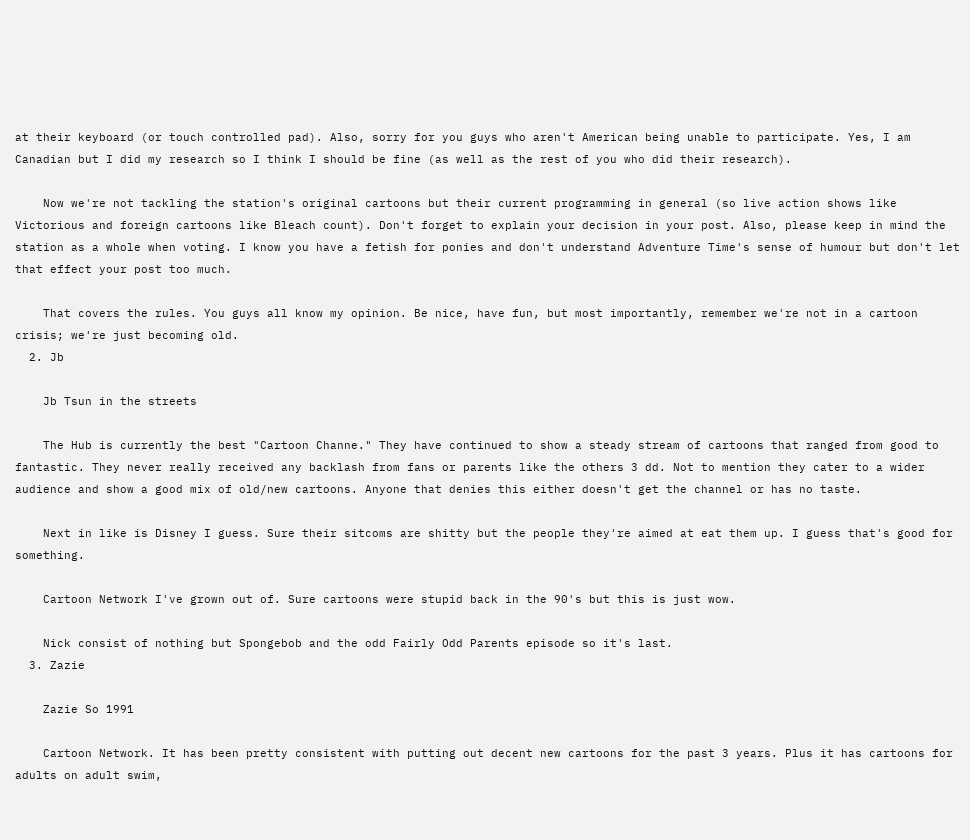at their keyboard (or touch controlled pad). Also, sorry for you guys who aren't American being unable to participate. Yes, I am Canadian but I did my research so I think I should be fine (as well as the rest of you who did their research).

    Now we're not tackling the station's original cartoons but their current programming in general (so live action shows like Victorious and foreign cartoons like Bleach count). Don't forget to explain your decision in your post. Also, please keep in mind the station as a whole when voting. I know you have a fetish for ponies and don't understand Adventure Time's sense of humour but don't let that effect your post too much.

    That covers the rules. You guys all know my opinion. Be nice, have fun, but most importantly, remember we're not in a cartoon crisis; we're just becoming old.
  2. Jb

    Jb Tsun in the streets

    The Hub is currently the best "Cartoon Channe." They have continued to show a steady stream of cartoons that ranged from good to fantastic. They never really received any backlash from fans or parents like the others 3 dd. Not to mention they cater to a wider audience and show a good mix of old/new cartoons. Anyone that denies this either doesn't get the channel or has no taste.

    Next in like is Disney I guess. Sure their sitcoms are shitty but the people they're aimed at eat them up. I guess that's good for something.

    Cartoon Network I've grown out of. Sure cartoons were stupid back in the 90's but this is just wow.

    Nick consist of nothing but Spongebob and the odd Fairly Odd Parents episode so it's last.
  3. Zazie

    Zazie So 1991

    Cartoon Network. It has been pretty consistent with putting out decent new cartoons for the past 3 years. Plus it has cartoons for adults on adult swim,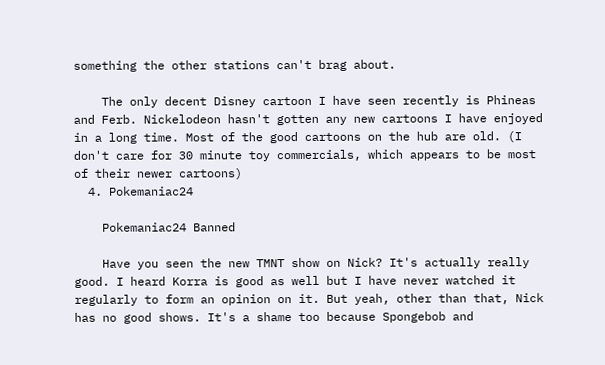something the other stations can't brag about.

    The only decent Disney cartoon I have seen recently is Phineas and Ferb. Nickelodeon hasn't gotten any new cartoons I have enjoyed in a long time. Most of the good cartoons on the hub are old. (I don't care for 30 minute toy commercials, which appears to be most of their newer cartoons)
  4. Pokemaniac24

    Pokemaniac24 Banned

    Have you seen the new TMNT show on Nick? It's actually really good. I heard Korra is good as well but I have never watched it regularly to form an opinion on it. But yeah, other than that, Nick has no good shows. It's a shame too because Spongebob and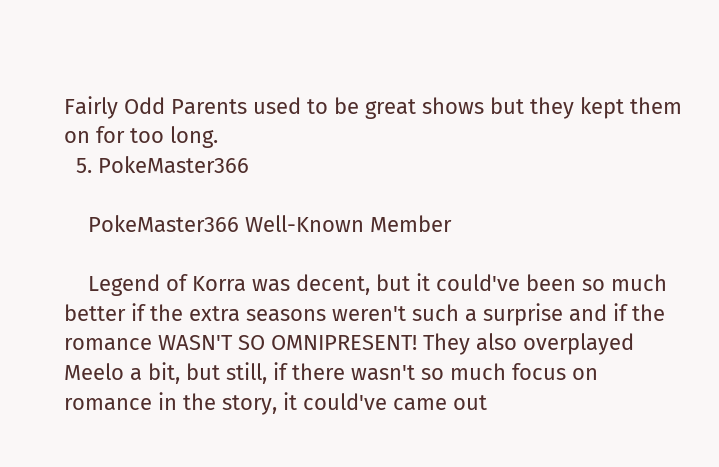Fairly Odd Parents used to be great shows but they kept them on for too long.
  5. PokeMaster366

    PokeMaster366 Well-Known Member

    Legend of Korra was decent, but it could've been so much better if the extra seasons weren't such a surprise and if the romance WASN'T SO OMNIPRESENT! They also overplayed Meelo a bit, but still, if there wasn't so much focus on romance in the story, it could've came out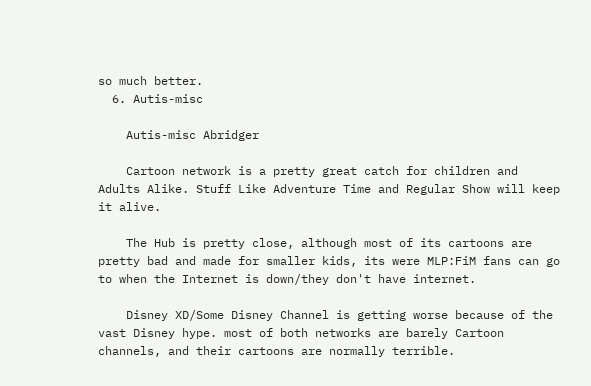so much better.
  6. Autis-misc

    Autis-misc Abridger

    Cartoon network is a pretty great catch for children and Adults Alike. Stuff Like Adventure Time and Regular Show will keep it alive.

    The Hub is pretty close, although most of its cartoons are pretty bad and made for smaller kids, its were MLP:FiM fans can go to when the Internet is down/they don't have internet.

    Disney XD/Some Disney Channel is getting worse because of the vast Disney hype. most of both networks are barely Cartoon channels, and their cartoons are normally terrible.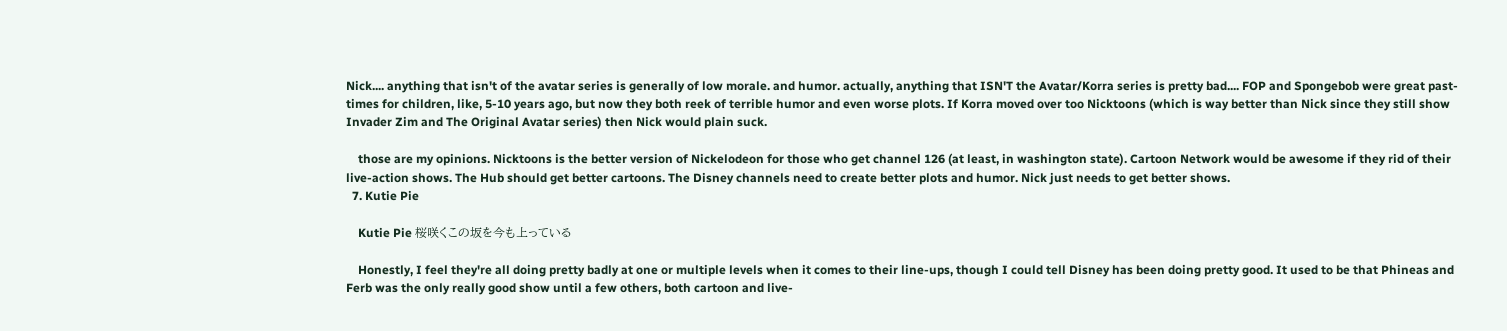Nick.... anything that isn't of the avatar series is generally of low morale. and humor. actually, anything that ISN'T the Avatar/Korra series is pretty bad.... FOP and Spongebob were great past-times for children, like, 5-10 years ago, but now they both reek of terrible humor and even worse plots. If Korra moved over too Nicktoons (which is way better than Nick since they still show Invader Zim and The Original Avatar series) then Nick would plain suck.

    those are my opinions. Nicktoons is the better version of Nickelodeon for those who get channel 126 (at least, in washington state). Cartoon Network would be awesome if they rid of their live-action shows. The Hub should get better cartoons. The Disney channels need to create better plots and humor. Nick just needs to get better shows.
  7. Kutie Pie

    Kutie Pie 桜咲くこの坂を今も上っている

    Honestly, I feel they're all doing pretty badly at one or multiple levels when it comes to their line-ups, though I could tell Disney has been doing pretty good. It used to be that Phineas and Ferb was the only really good show until a few others, both cartoon and live-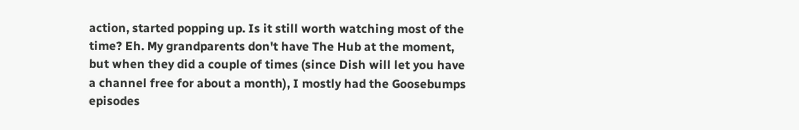action, started popping up. Is it still worth watching most of the time? Eh. My grandparents don't have The Hub at the moment, but when they did a couple of times (since Dish will let you have a channel free for about a month), I mostly had the Goosebumps episodes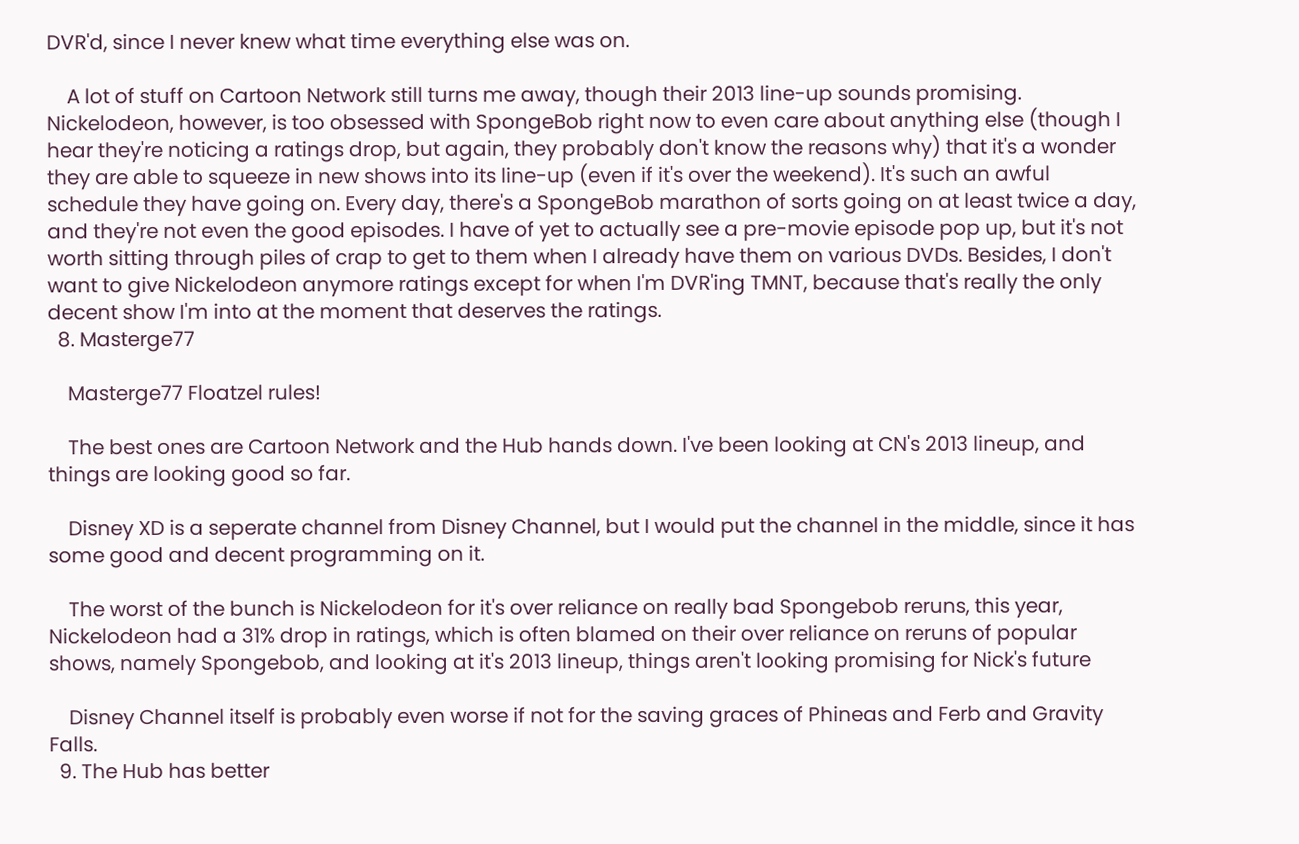DVR'd, since I never knew what time everything else was on.

    A lot of stuff on Cartoon Network still turns me away, though their 2013 line-up sounds promising. Nickelodeon, however, is too obsessed with SpongeBob right now to even care about anything else (though I hear they're noticing a ratings drop, but again, they probably don't know the reasons why) that it's a wonder they are able to squeeze in new shows into its line-up (even if it's over the weekend). It's such an awful schedule they have going on. Every day, there's a SpongeBob marathon of sorts going on at least twice a day, and they're not even the good episodes. I have of yet to actually see a pre-movie episode pop up, but it's not worth sitting through piles of crap to get to them when I already have them on various DVDs. Besides, I don't want to give Nickelodeon anymore ratings except for when I'm DVR'ing TMNT, because that's really the only decent show I'm into at the moment that deserves the ratings.
  8. Masterge77

    Masterge77 Floatzel rules!

    The best ones are Cartoon Network and the Hub hands down. I've been looking at CN's 2013 lineup, and things are looking good so far.

    Disney XD is a seperate channel from Disney Channel, but I would put the channel in the middle, since it has some good and decent programming on it.

    The worst of the bunch is Nickelodeon for it's over reliance on really bad Spongebob reruns, this year, Nickelodeon had a 31% drop in ratings, which is often blamed on their over reliance on reruns of popular shows, namely Spongebob, and looking at it's 2013 lineup, things aren't looking promising for Nick's future

    Disney Channel itself is probably even worse if not for the saving graces of Phineas and Ferb and Gravity Falls.
  9. The Hub has better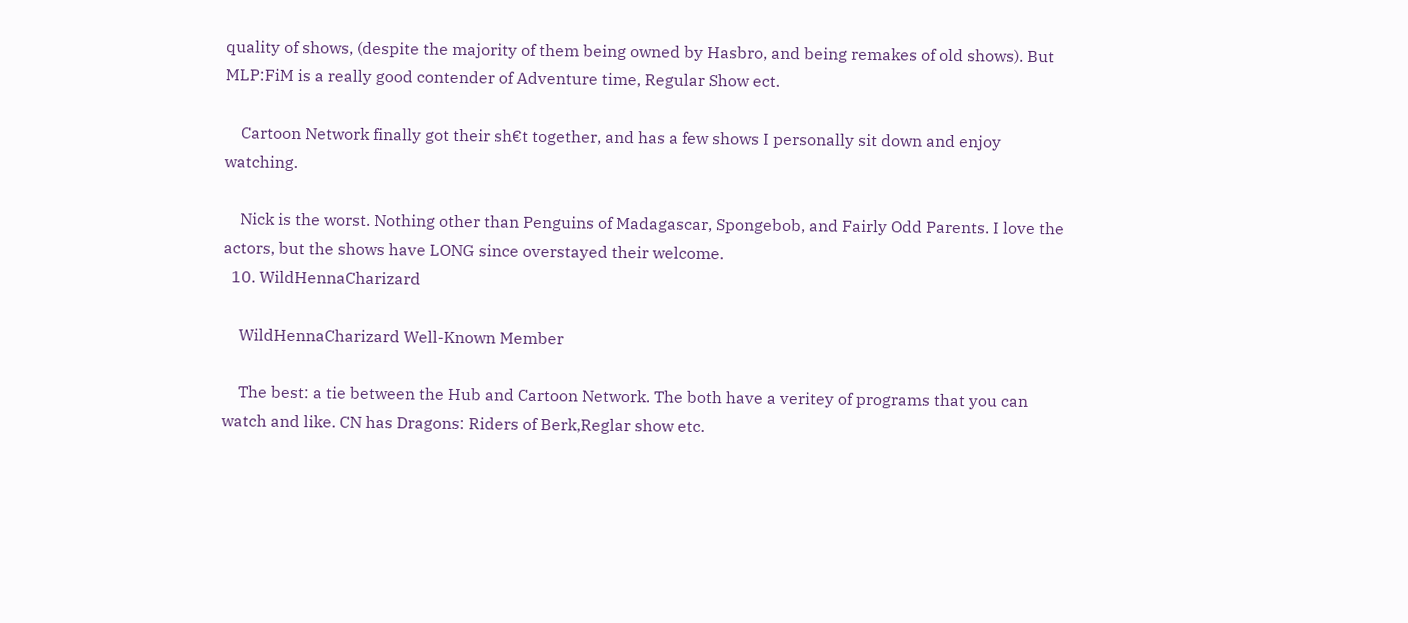quality of shows, (despite the majority of them being owned by Hasbro, and being remakes of old shows). But MLP:FiM is a really good contender of Adventure time, Regular Show ect.

    Cartoon Network finally got their sh€t together, and has a few shows I personally sit down and enjoy watching.

    Nick is the worst. Nothing other than Penguins of Madagascar, Spongebob, and Fairly Odd Parents. I love the actors, but the shows have LONG since overstayed their welcome.
  10. WildHennaCharizard

    WildHennaCharizard Well-Known Member

    The best: a tie between the Hub and Cartoon Network. The both have a veritey of programs that you can watch and like. CN has Dragons: Riders of Berk,Reglar show etc.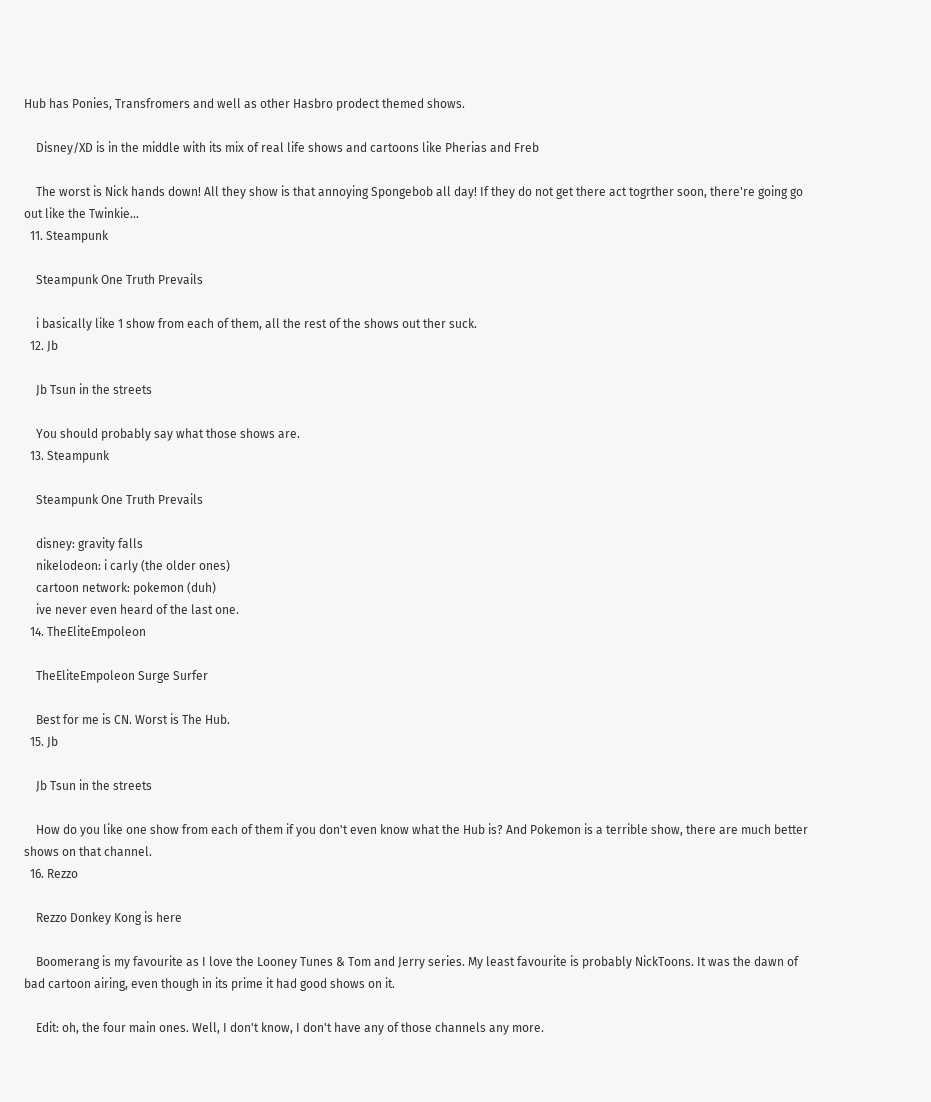Hub has Ponies, Transfromers and well as other Hasbro prodect themed shows.

    Disney/XD is in the middle with its mix of real life shows and cartoons like Pherias and Freb

    The worst is Nick hands down! All they show is that annoying Spongebob all day! If they do not get there act togrther soon, there're going go out like the Twinkie...
  11. Steampunk

    Steampunk One Truth Prevails

    i basically like 1 show from each of them, all the rest of the shows out ther suck.
  12. Jb

    Jb Tsun in the streets

    You should probably say what those shows are.
  13. Steampunk

    Steampunk One Truth Prevails

    disney: gravity falls
    nikelodeon: i carly (the older ones)
    cartoon network: pokemon (duh)
    ive never even heard of the last one.
  14. TheEliteEmpoleon

    TheEliteEmpoleon Surge Surfer

    Best for me is CN. Worst is The Hub.
  15. Jb

    Jb Tsun in the streets

    How do you like one show from each of them if you don't even know what the Hub is? And Pokemon is a terrible show, there are much better shows on that channel.
  16. Rezzo

    Rezzo Donkey Kong is here

    Boomerang is my favourite as I love the Looney Tunes & Tom and Jerry series. My least favourite is probably NickToons. It was the dawn of bad cartoon airing, even though in its prime it had good shows on it.

    Edit: oh, the four main ones. Well, I don't know, I don't have any of those channels any more.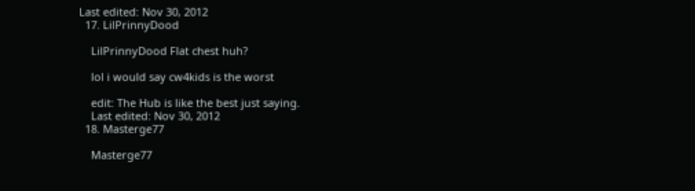Last edited: Nov 30, 2012
  17. LilPrinnyDood

    LilPrinnyDood Flat chest huh?

    lol i would say cw4kids is the worst

    edit: The Hub is like the best just saying.
    Last edited: Nov 30, 2012
  18. Masterge77

    Masterge77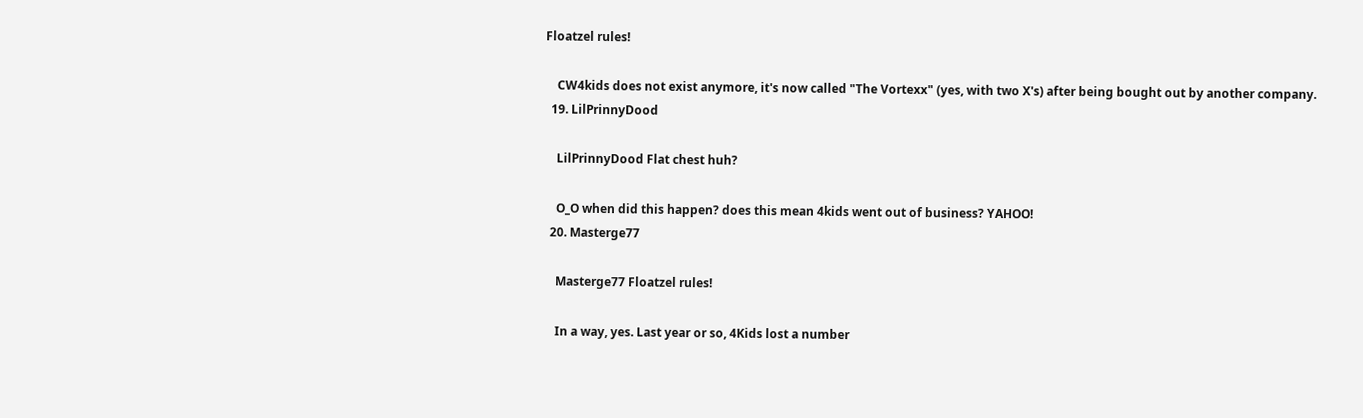Floatzel rules!

    CW4kids does not exist anymore, it's now called "The Vortexx" (yes, with two X's) after being bought out by another company.
  19. LilPrinnyDood

    LilPrinnyDood Flat chest huh?

    O_O when did this happen? does this mean 4kids went out of business? YAHOO!
  20. Masterge77

    Masterge77 Floatzel rules!

    In a way, yes. Last year or so, 4Kids lost a number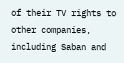of their TV rights to other companies, including Saban and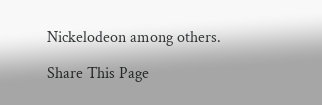Nickelodeon among others.

Share This Page